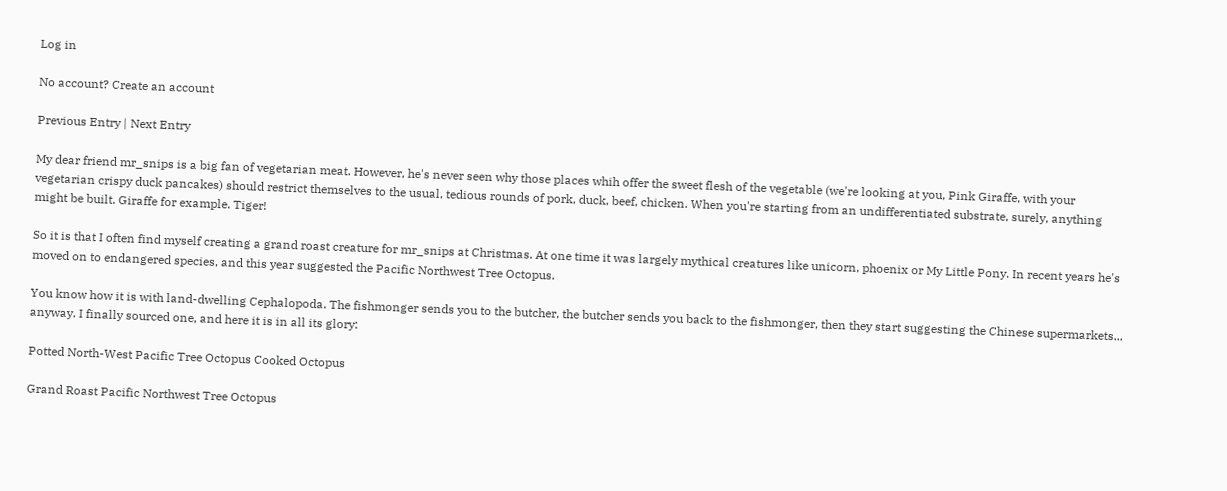Log in

No account? Create an account

Previous Entry | Next Entry

My dear friend mr_snips is a big fan of vegetarian meat. However, he's never seen why those places whih offer the sweet flesh of the vegetable (we're looking at you, Pink Giraffe, with your vegetarian crispy duck pancakes) should restrict themselves to the usual, tedious rounds of pork, duck, beef, chicken. When you're starting from an undifferentiated substrate, surely, anything might be built. Giraffe for example. Tiger!

So it is that I often find myself creating a grand roast creature for mr_snips at Christmas. At one time it was largely mythical creatures like unicorn, phoenix or My Little Pony. In recent years he's moved on to endangered species, and this year suggested the Pacific Northwest Tree Octopus.

You know how it is with land-dwelling Cephalopoda. The fishmonger sends you to the butcher, the butcher sends you back to the fishmonger, then they start suggesting the Chinese supermarkets... anyway. I finally sourced one, and here it is in all its glory:

Potted North-West Pacific Tree Octopus Cooked Octopus

Grand Roast Pacific Northwest Tree Octopus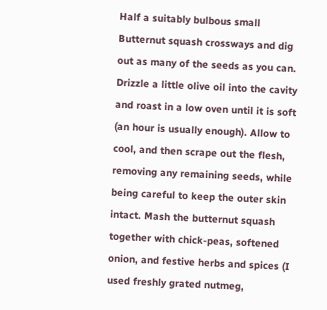Half a suitably bulbous small Butternut squash crossways and dig out as many of the seeds as you can. Drizzle a little olive oil into the cavity and roast in a low oven until it is soft (an hour is usually enough). Allow to cool, and then scrape out the flesh, removing any remaining seeds, while being careful to keep the outer skin intact. Mash the butternut squash together with chick-peas, softened onion, and festive herbs and spices (I used freshly grated nutmeg,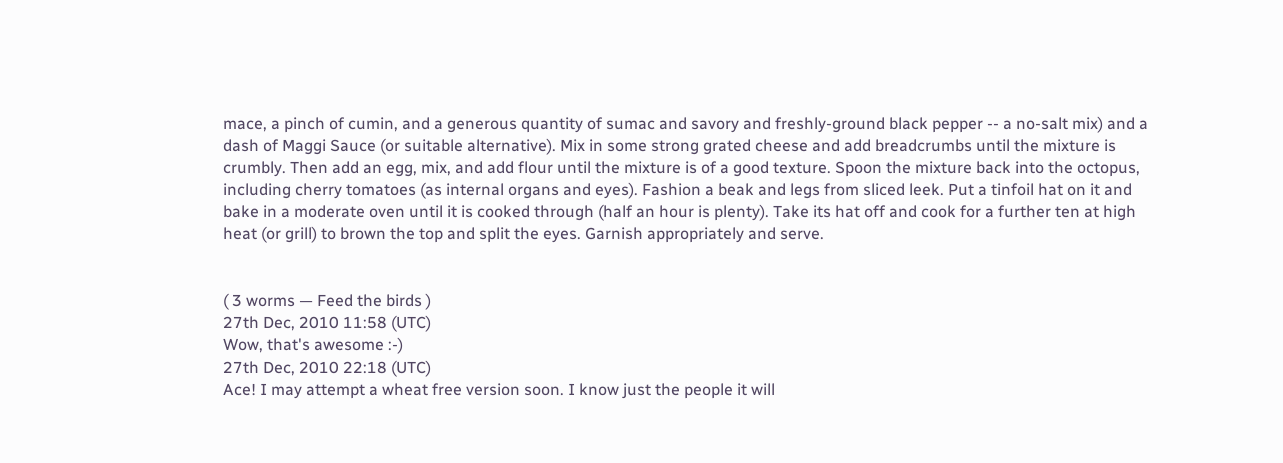mace, a pinch of cumin, and a generous quantity of sumac and savory and freshly-ground black pepper -- a no-salt mix) and a dash of Maggi Sauce (or suitable alternative). Mix in some strong grated cheese and add breadcrumbs until the mixture is crumbly. Then add an egg, mix, and add flour until the mixture is of a good texture. Spoon the mixture back into the octopus, including cherry tomatoes (as internal organs and eyes). Fashion a beak and legs from sliced leek. Put a tinfoil hat on it and bake in a moderate oven until it is cooked through (half an hour is plenty). Take its hat off and cook for a further ten at high heat (or grill) to brown the top and split the eyes. Garnish appropriately and serve.


( 3 worms — Feed the birds )
27th Dec, 2010 11:58 (UTC)
Wow, that's awesome :-)
27th Dec, 2010 22:18 (UTC)
Ace! I may attempt a wheat free version soon. I know just the people it will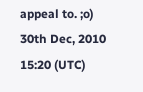appeal to. ;o)
30th Dec, 2010 15:20 (UTC)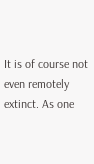It is of course not even remotely extinct. As one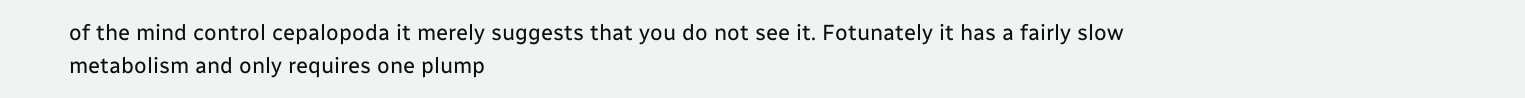of the mind control cepalopoda it merely suggests that you do not see it. Fotunately it has a fairly slow metabolism and only requires one plump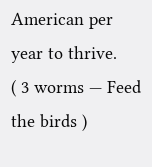American per year to thrive.
( 3 worms — Feed the birds )